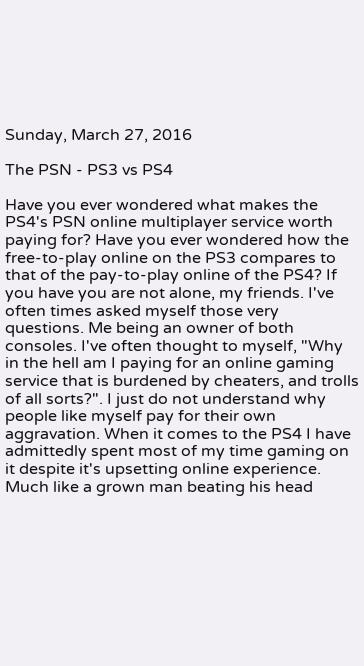Sunday, March 27, 2016

The PSN - PS3 vs PS4

Have you ever wondered what makes the PS4's PSN online multiplayer service worth paying for? Have you ever wondered how the free-to-play online on the PS3 compares to that of the pay-to-play online of the PS4? If you have you are not alone, my friends. I've often times asked myself those very questions. Me being an owner of both consoles. I've often thought to myself, "Why in the hell am I paying for an online gaming service that is burdened by cheaters, and trolls of all sorts?". I just do not understand why people like myself pay for their own aggravation. When it comes to the PS4 I have admittedly spent most of my time gaming on it despite it's upsetting online experience. Much like a grown man beating his head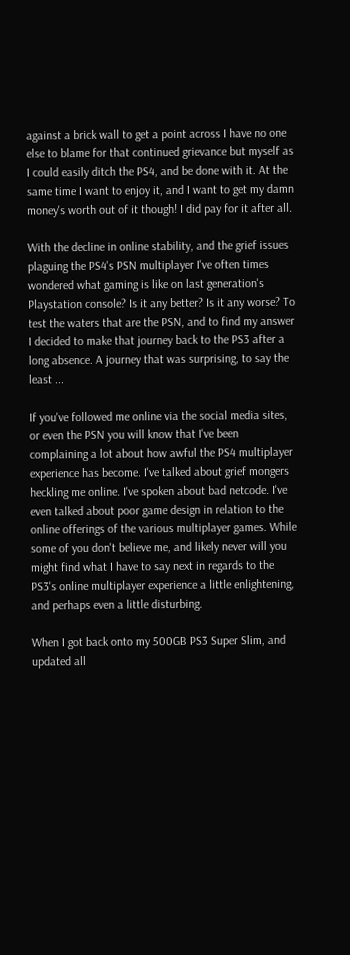against a brick wall to get a point across I have no one else to blame for that continued grievance but myself as I could easily ditch the PS4, and be done with it. At the same time I want to enjoy it, and I want to get my damn money's worth out of it though! I did pay for it after all.

With the decline in online stability, and the grief issues plaguing the PS4's PSN multiplayer I've often times wondered what gaming is like on last generation's Playstation console? Is it any better? Is it any worse? To test the waters that are the PSN, and to find my answer I decided to make that journey back to the PS3 after a long absence. A journey that was surprising, to say the least ...

If you've followed me online via the social media sites, or even the PSN you will know that I've been complaining a lot about how awful the PS4 multiplayer experience has become. I've talked about grief mongers heckling me online. I've spoken about bad netcode. I've even talked about poor game design in relation to the online offerings of the various multiplayer games. While some of you don't believe me, and likely never will you might find what I have to say next in regards to the PS3's online multiplayer experience a little enlightening, and perhaps even a little disturbing.

When I got back onto my 500GB PS3 Super Slim, and updated all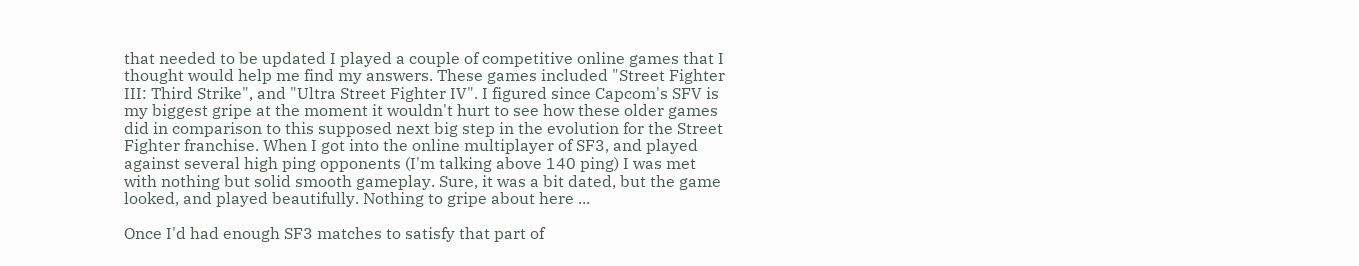that needed to be updated I played a couple of competitive online games that I thought would help me find my answers. These games included "Street Fighter III: Third Strike", and "Ultra Street Fighter IV". I figured since Capcom's SFV is my biggest gripe at the moment it wouldn't hurt to see how these older games did in comparison to this supposed next big step in the evolution for the Street Fighter franchise. When I got into the online multiplayer of SF3, and played against several high ping opponents (I'm talking above 140 ping) I was met with nothing but solid smooth gameplay. Sure, it was a bit dated, but the game looked, and played beautifully. Nothing to gripe about here ...

Once I'd had enough SF3 matches to satisfy that part of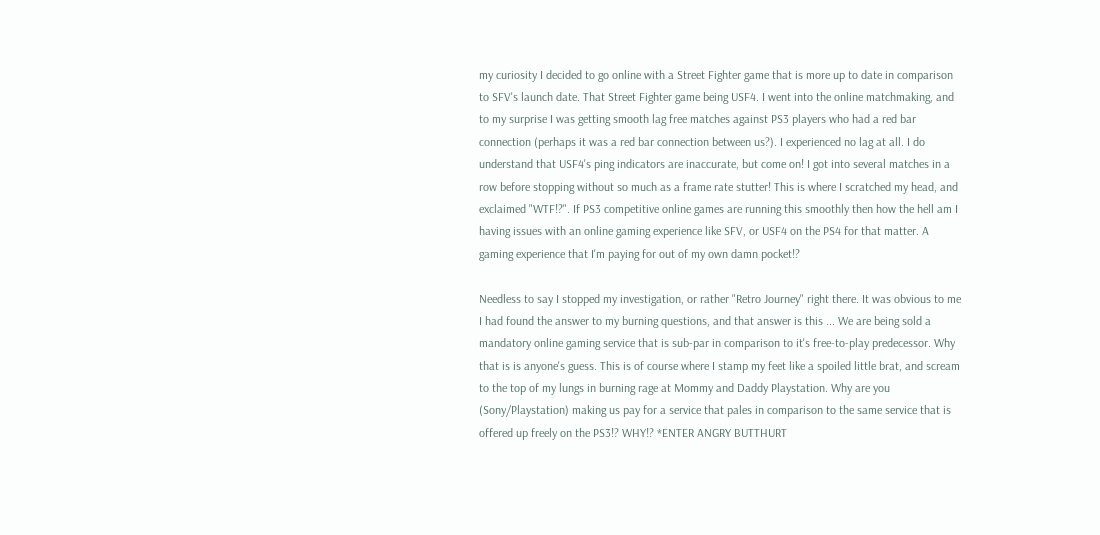my curiosity I decided to go online with a Street Fighter game that is more up to date in comparison to SFV's launch date. That Street Fighter game being USF4. I went into the online matchmaking, and to my surprise I was getting smooth lag free matches against PS3 players who had a red bar connection (perhaps it was a red bar connection between us?). I experienced no lag at all. I do understand that USF4's ping indicators are inaccurate, but come on! I got into several matches in a row before stopping without so much as a frame rate stutter! This is where I scratched my head, and exclaimed "WTF!?". If PS3 competitive online games are running this smoothly then how the hell am I having issues with an online gaming experience like SFV, or USF4 on the PS4 for that matter. A gaming experience that I'm paying for out of my own damn pocket!?

Needless to say I stopped my investigation, or rather "Retro Journey" right there. It was obvious to me I had found the answer to my burning questions, and that answer is this ... We are being sold a mandatory online gaming service that is sub-par in comparison to it's free-to-play predecessor. Why that is is anyone's guess. This is of course where I stamp my feet like a spoiled little brat, and scream to the top of my lungs in burning rage at Mommy and Daddy Playstation. Why are you (Sony/Playstation) making us pay for a service that pales in comparison to the same service that is offered up freely on the PS3!? WHY!? *ENTER ANGRY BUTTHURT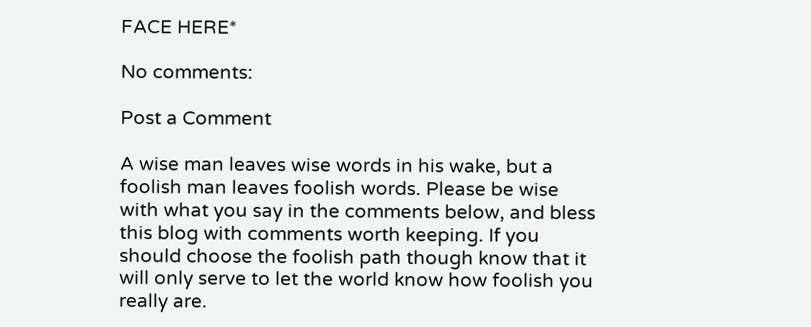FACE HERE*

No comments:

Post a Comment

A wise man leaves wise words in his wake, but a foolish man leaves foolish words. Please be wise with what you say in the comments below, and bless this blog with comments worth keeping. If you should choose the foolish path though know that it will only serve to let the world know how foolish you really are.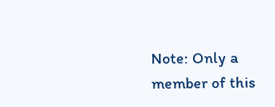Note: Only a member of this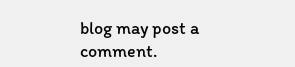blog may post a comment.